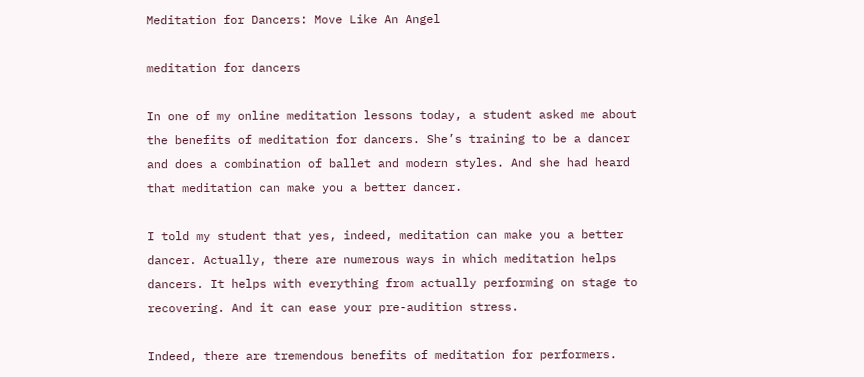Meditation for Dancers: Move Like An Angel

meditation for dancers

In one of my online meditation lessons today, a student asked me about the benefits of meditation for dancers. She’s training to be a dancer and does a combination of ballet and modern styles. And she had heard that meditation can make you a better dancer.

I told my student that yes, indeed, meditation can make you a better dancer. Actually, there are numerous ways in which meditation helps dancers. It helps with everything from actually performing on stage to recovering. And it can ease your pre-audition stress.

Indeed, there are tremendous benefits of meditation for performers.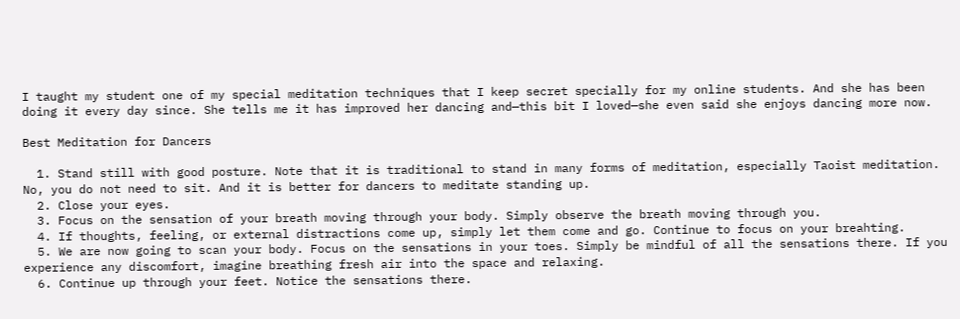I taught my student one of my special meditation techniques that I keep secret specially for my online students. And she has been doing it every day since. She tells me it has improved her dancing and—this bit I loved—she even said she enjoys dancing more now.

Best Meditation for Dancers

  1. Stand still with good posture. Note that it is traditional to stand in many forms of meditation, especially Taoist meditation. No, you do not need to sit. And it is better for dancers to meditate standing up.
  2. Close your eyes.
  3. Focus on the sensation of your breath moving through your body. Simply observe the breath moving through you.
  4. If thoughts, feeling, or external distractions come up, simply let them come and go. Continue to focus on your breahting.
  5. We are now going to scan your body. Focus on the sensations in your toes. Simply be mindful of all the sensations there. If you experience any discomfort, imagine breathing fresh air into the space and relaxing.
  6. Continue up through your feet. Notice the sensations there.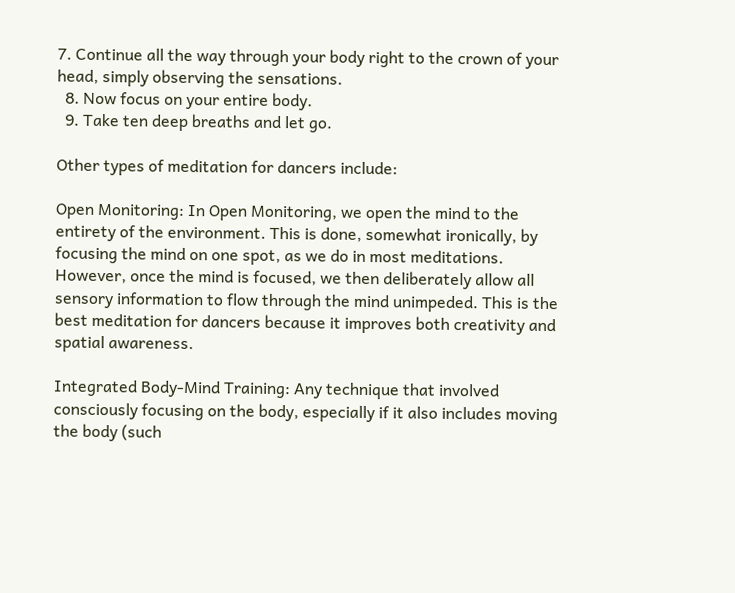7. Continue all the way through your body right to the crown of your head, simply observing the sensations.
  8. Now focus on your entire body.
  9. Take ten deep breaths and let go.

Other types of meditation for dancers include:

Open Monitoring: In Open Monitoring, we open the mind to the entirety of the environment. This is done, somewhat ironically, by focusing the mind on one spot, as we do in most meditations. However, once the mind is focused, we then deliberately allow all sensory information to flow through the mind unimpeded. This is the best meditation for dancers because it improves both creativity and spatial awareness.

Integrated Body-Mind Training: Any technique that involved consciously focusing on the body, especially if it also includes moving the body (such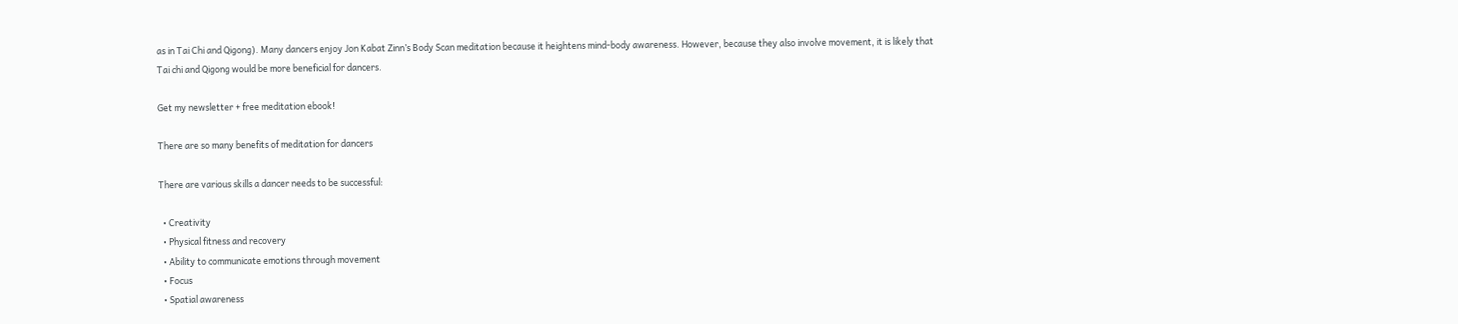as in Tai Chi and Qigong). Many dancers enjoy Jon Kabat Zinn’s Body Scan meditation because it heightens mind-body awareness. However, because they also involve movement, it is likely that Tai chi and Qigong would be more beneficial for dancers.

Get my newsletter + free meditation ebook!

There are so many benefits of meditation for dancers

There are various skills a dancer needs to be successful:

  • Creativity
  • Physical fitness and recovery
  • Ability to communicate emotions through movement
  • Focus
  • Spatial awareness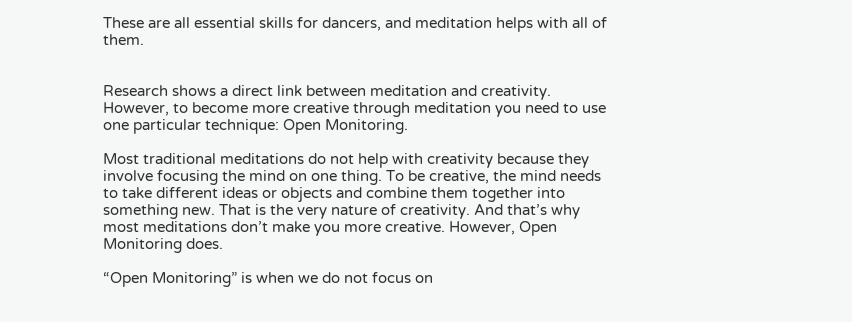These are all essential skills for dancers, and meditation helps with all of them.


Research shows a direct link between meditation and creativity. However, to become more creative through meditation you need to use one particular technique: Open Monitoring.

Most traditional meditations do not help with creativity because they involve focusing the mind on one thing. To be creative, the mind needs to take different ideas or objects and combine them together into something new. That is the very nature of creativity. And that’s why most meditations don’t make you more creative. However, Open Monitoring does.

“Open Monitoring” is when we do not focus on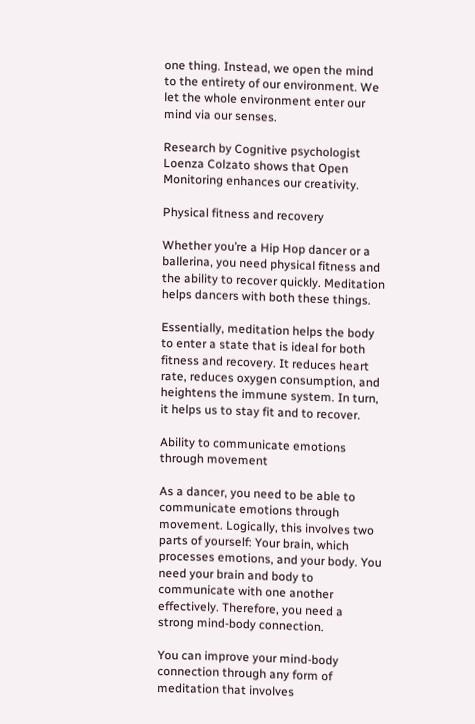one thing. Instead, we open the mind to the entirety of our environment. We let the whole environment enter our mind via our senses.

Research by Cognitive psychologist Loenza Colzato shows that Open Monitoring enhances our creativity.

Physical fitness and recovery

Whether you’re a Hip Hop dancer or a ballerina, you need physical fitness and the ability to recover quickly. Meditation helps dancers with both these things.

Essentially, meditation helps the body to enter a state that is ideal for both fitness and recovery. It reduces heart rate, reduces oxygen consumption, and heightens the immune system. In turn, it helps us to stay fit and to recover.

Ability to communicate emotions through movement

As a dancer, you need to be able to communicate emotions through movement. Logically, this involves two parts of yourself: Your brain, which processes emotions, and your body. You need your brain and body to communicate with one another effectively. Therefore, you need a strong mind-body connection.

You can improve your mind-body connection through any form of meditation that involves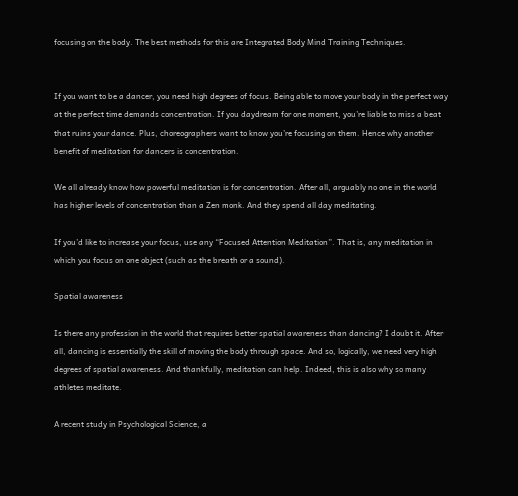focusing on the body. The best methods for this are Integrated Body Mind Training Techniques.


If you want to be a dancer, you need high degrees of focus. Being able to move your body in the perfect way at the perfect time demands concentration. If you daydream for one moment, you’re liable to miss a beat that ruins your dance. Plus, choreographers want to know you’re focusing on them. Hence why another benefit of meditation for dancers is concentration.

We all already know how powerful meditation is for concentration. After all, arguably no one in the world has higher levels of concentration than a Zen monk. And they spend all day meditating.

If you’d like to increase your focus, use any “Focused Attention Meditation”. That is, any meditation in which you focus on one object (such as the breath or a sound).

Spatial awareness

Is there any profession in the world that requires better spatial awareness than dancing? I doubt it. After all, dancing is essentially the skill of moving the body through space. And so, logically, we need very high degrees of spatial awareness. And thankfully, meditation can help. Indeed, this is also why so many athletes meditate.

A recent study in Psychological Science, a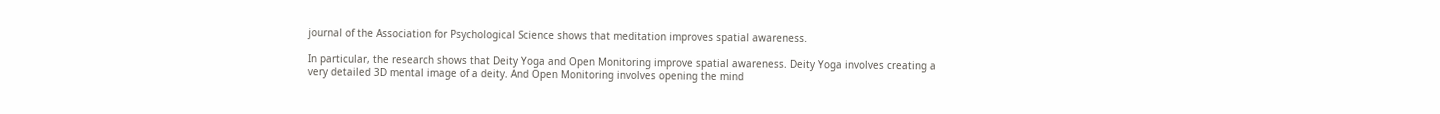journal of the Association for Psychological Science shows that meditation improves spatial awareness.

In particular, the research shows that Deity Yoga and Open Monitoring improve spatial awareness. Deity Yoga involves creating a very detailed 3D mental image of a deity. And Open Monitoring involves opening the mind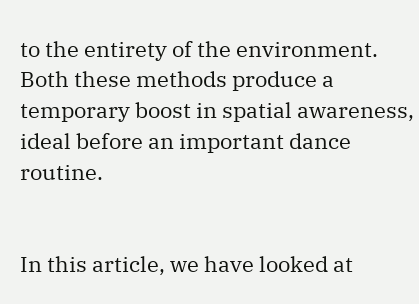to the entirety of the environment. Both these methods produce a temporary boost in spatial awareness, ideal before an important dance routine.


In this article, we have looked at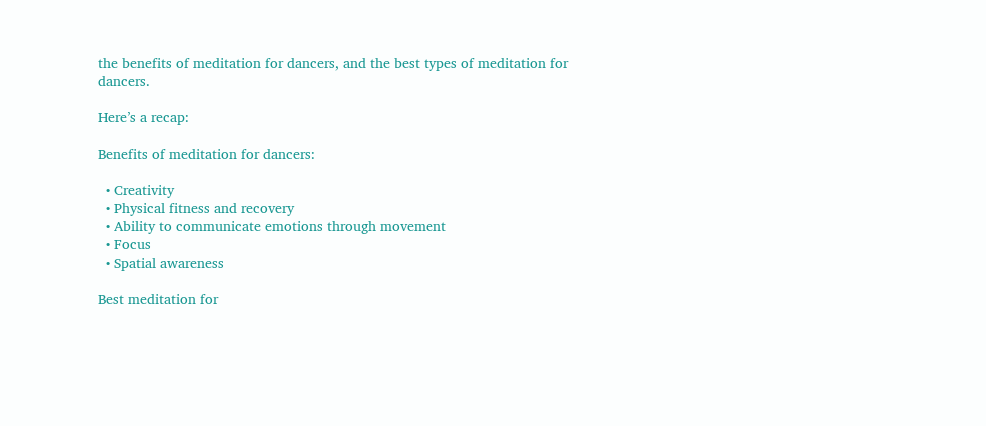the benefits of meditation for dancers, and the best types of meditation for dancers.

Here’s a recap:

Benefits of meditation for dancers:

  • Creativity
  • Physical fitness and recovery
  • Ability to communicate emotions through movement
  • Focus
  • Spatial awareness

Best meditation for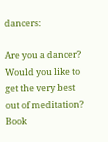dancers:

Are you a dancer? Would you like to get the very best out of meditation? Book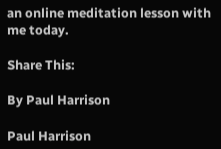an online meditation lesson with me today.

Share This:

By Paul Harrison

Paul Harrison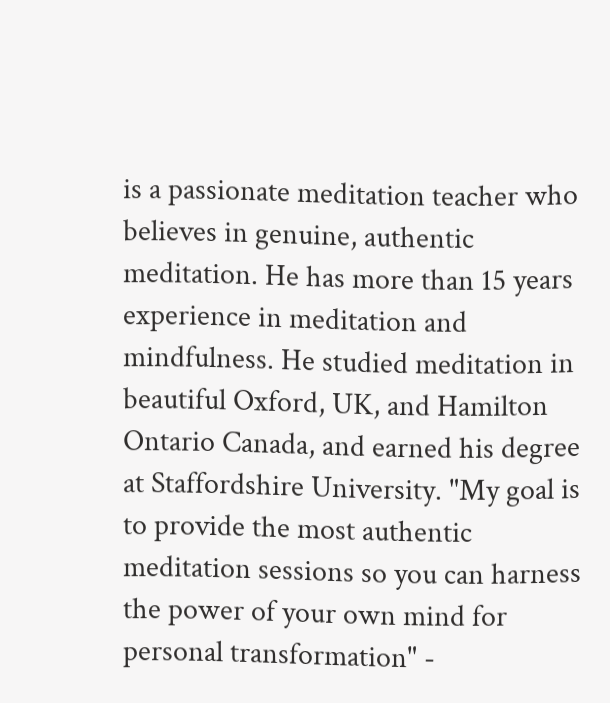is a passionate meditation teacher who believes in genuine, authentic meditation. He has more than 15 years experience in meditation and mindfulness. He studied meditation in beautiful Oxford, UK, and Hamilton Ontario Canada, and earned his degree at Staffordshire University. "My goal is to provide the most authentic meditation sessions so you can harness the power of your own mind for personal transformation" -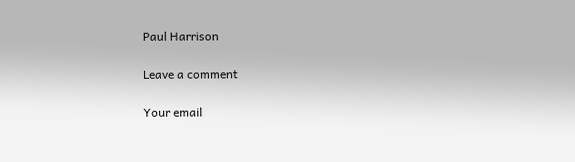Paul Harrison

Leave a comment

Your email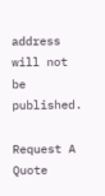address will not be published.

Request A Quote